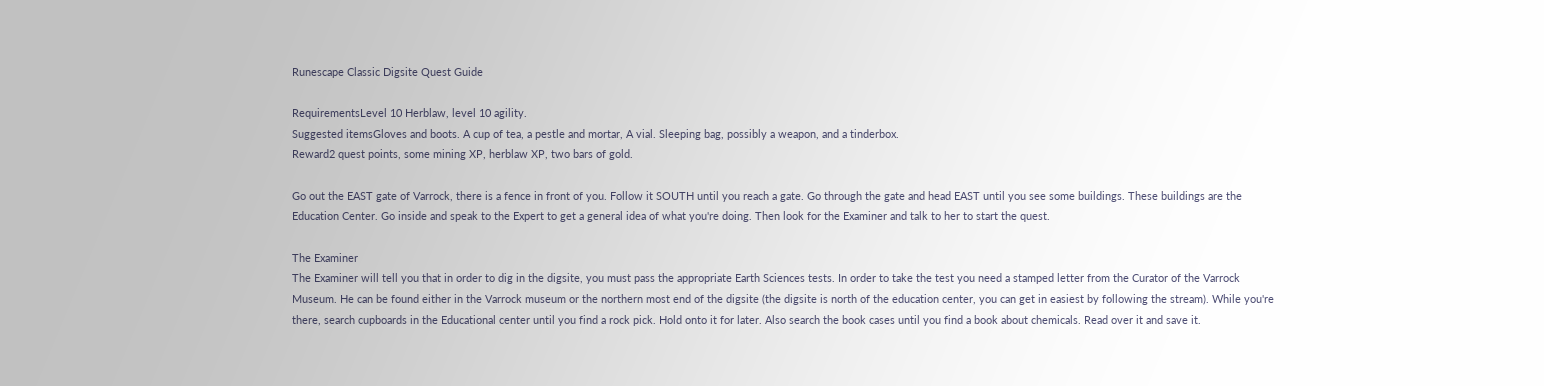Runescape Classic Digsite Quest Guide

RequirementsLevel 10 Herblaw, level 10 agility.
Suggested itemsGloves and boots. A cup of tea, a pestle and mortar, A vial. Sleeping bag, possibly a weapon, and a tinderbox.
Reward2 quest points, some mining XP, herblaw XP, two bars of gold.

Go out the EAST gate of Varrock, there is a fence in front of you. Follow it SOUTH until you reach a gate. Go through the gate and head EAST until you see some buildings. These buildings are the Education Center. Go inside and speak to the Expert to get a general idea of what you're doing. Then look for the Examiner and talk to her to start the quest.

The Examiner
The Examiner will tell you that in order to dig in the digsite, you must pass the appropriate Earth Sciences tests. In order to take the test you need a stamped letter from the Curator of the Varrock Museum. He can be found either in the Varrock museum or the northern most end of the digsite (the digsite is north of the education center, you can get in easiest by following the stream). While you're there, search cupboards in the Educational center until you find a rock pick. Hold onto it for later. Also search the book cases until you find a book about chemicals. Read over it and save it.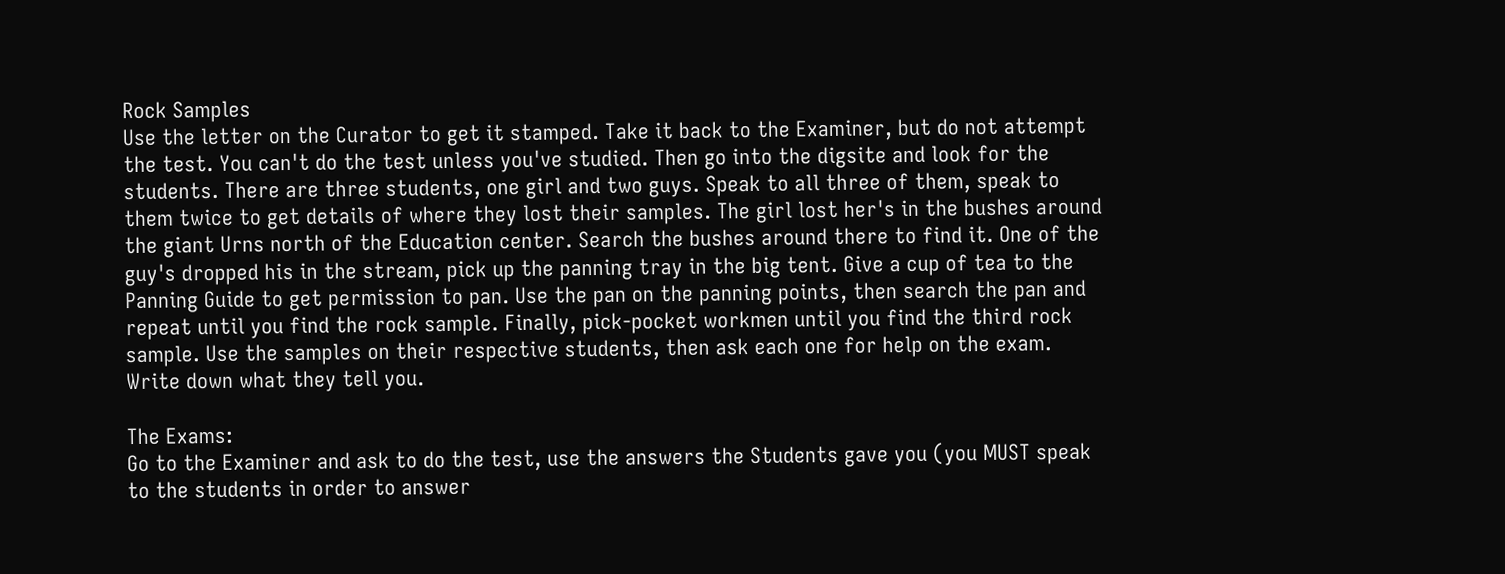Rock Samples
Use the letter on the Curator to get it stamped. Take it back to the Examiner, but do not attempt the test. You can't do the test unless you've studied. Then go into the digsite and look for the students. There are three students, one girl and two guys. Speak to all three of them, speak to them twice to get details of where they lost their samples. The girl lost her's in the bushes around the giant Urns north of the Education center. Search the bushes around there to find it. One of the guy's dropped his in the stream, pick up the panning tray in the big tent. Give a cup of tea to the Panning Guide to get permission to pan. Use the pan on the panning points, then search the pan and repeat until you find the rock sample. Finally, pick-pocket workmen until you find the third rock sample. Use the samples on their respective students, then ask each one for help on the exam. Write down what they tell you.

The Exams:
Go to the Examiner and ask to do the test, use the answers the Students gave you (you MUST speak to the students in order to answer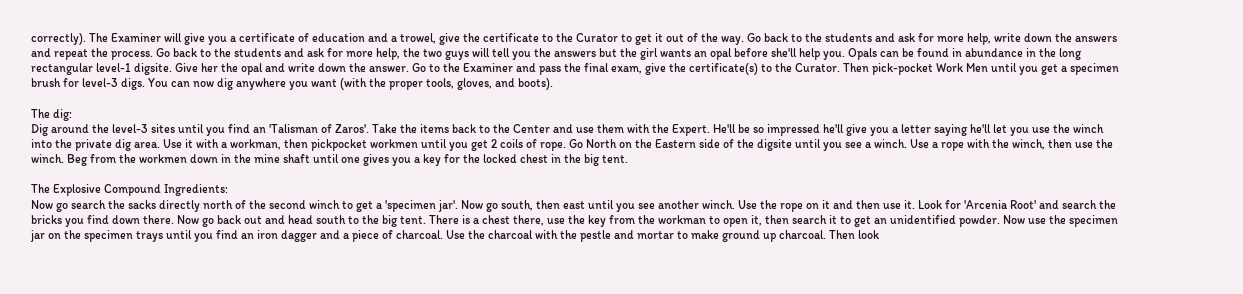correctly). The Examiner will give you a certificate of education and a trowel, give the certificate to the Curator to get it out of the way. Go back to the students and ask for more help, write down the answers and repeat the process. Go back to the students and ask for more help, the two guys will tell you the answers but the girl wants an opal before she'll help you. Opals can be found in abundance in the long rectangular level-1 digsite. Give her the opal and write down the answer. Go to the Examiner and pass the final exam, give the certificate(s) to the Curator. Then pick-pocket Work Men until you get a specimen brush for level-3 digs. You can now dig anywhere you want (with the proper tools, gloves, and boots).

The dig:
Dig around the level-3 sites until you find an 'Talisman of Zaros'. Take the items back to the Center and use them with the Expert. He'll be so impressed he'll give you a letter saying he'll let you use the winch into the private dig area. Use it with a workman, then pickpocket workmen until you get 2 coils of rope. Go North on the Eastern side of the digsite until you see a winch. Use a rope with the winch, then use the winch. Beg from the workmen down in the mine shaft until one gives you a key for the locked chest in the big tent.

The Explosive Compound Ingredients:
Now go search the sacks directly north of the second winch to get a 'specimen jar'. Now go south, then east until you see another winch. Use the rope on it and then use it. Look for 'Arcenia Root' and search the bricks you find down there. Now go back out and head south to the big tent. There is a chest there, use the key from the workman to open it, then search it to get an unidentified powder. Now use the specimen jar on the specimen trays until you find an iron dagger and a piece of charcoal. Use the charcoal with the pestle and mortar to make ground up charcoal. Then look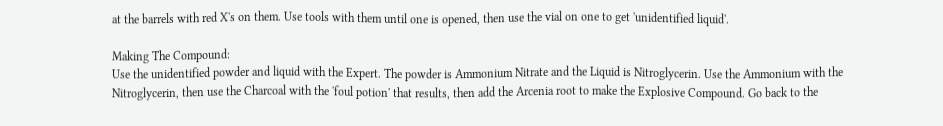at the barrels with red X's on them. Use tools with them until one is opened, then use the vial on one to get 'unidentified liquid'.

Making The Compound:
Use the unidentified powder and liquid with the Expert. The powder is Ammonium Nitrate and the Liquid is Nitroglycerin. Use the Ammonium with the Nitroglycerin, then use the Charcoal with the 'foul potion' that results, then add the Arcenia root to make the Explosive Compound. Go back to the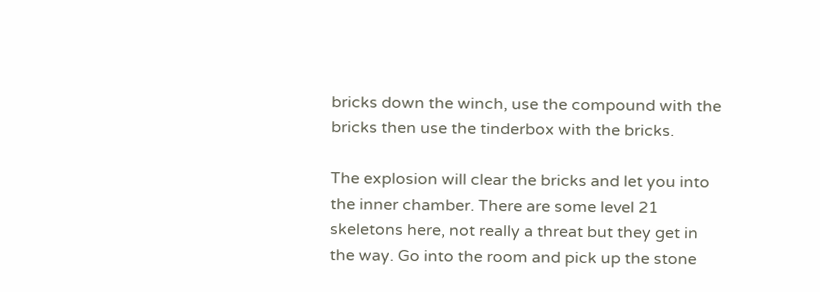bricks down the winch, use the compound with the bricks then use the tinderbox with the bricks.

The explosion will clear the bricks and let you into the inner chamber. There are some level 21 skeletons here, not really a threat but they get in the way. Go into the room and pick up the stone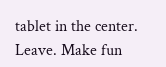tablet in the center. Leave. Make fun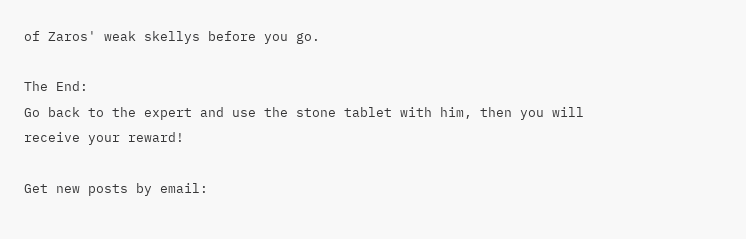of Zaros' weak skellys before you go.

The End:
Go back to the expert and use the stone tablet with him, then you will receive your reward!

Get new posts by email: